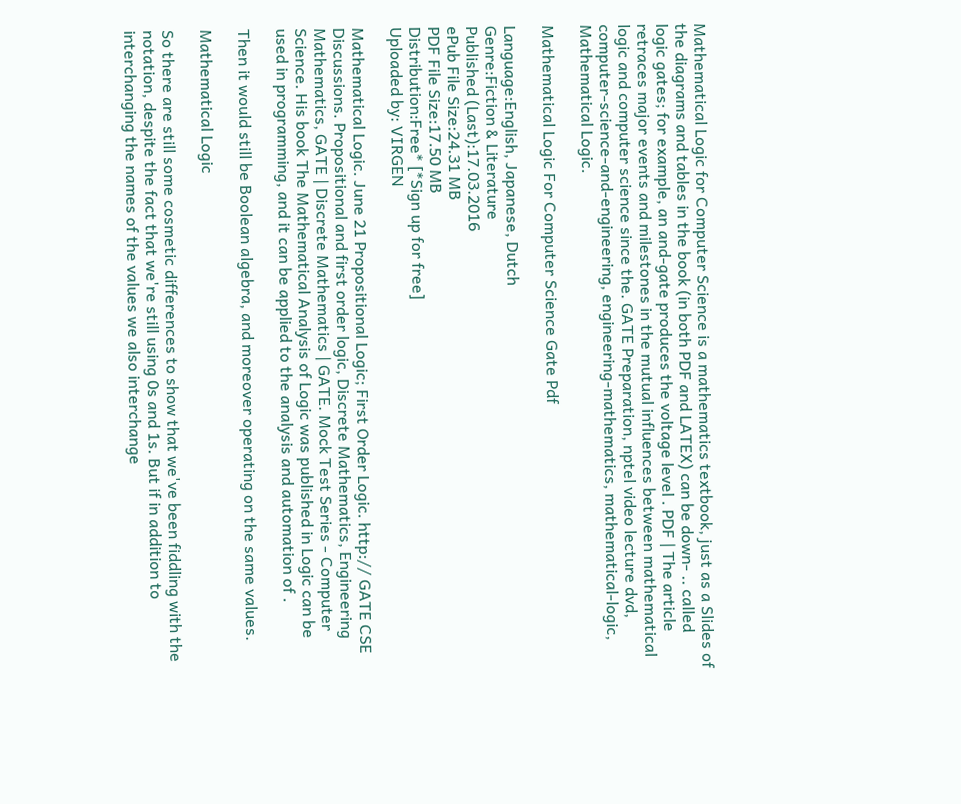Mathematical Logic for Computer Science is a mathematics textbook, just as a Slides of the diagrams and tables in the book (in both PDF and LATEX) can be down- .. called logic gates; for example, an and-gate produces the voltage level . PDF | The article retraces major events and milestones in the mutual influences between mathematical logic and computer science since the. GATE Preparation, nptel video lecture dvd, computer-science-and-engineering, engineering-mathematics, mathematical-logic, Mathematical Logic.

Mathematical Logic For Computer Science Gate Pdf

Language:English, Japanese, Dutch
Genre:Fiction & Literature
Published (Last):17.03.2016
ePub File Size:24.31 MB
PDF File Size:17.50 MB
Distribution:Free* [*Sign up for free]
Uploaded by: VIRGEN

Mathematical Logic. June 21 Propositional Logic; First Order Logic. http:// GATE CSE Discussions. Propositional and first order logic, Discrete Mathematics, Engineering Mathematics, GATE | Discrete Mathematics | GATE. Mock Test Series - Computer Science. His book The Mathematical Analysis of Logic was published in Logic can be used in programming, and it can be applied to the analysis and automation of .

Then it would still be Boolean algebra, and moreover operating on the same values.

Mathematical Logic

So there are still some cosmetic differences to show that we've been fiddling with the notation, despite the fact that we're still using 0s and 1s. But if in addition to interchanging the names of the values we also interchange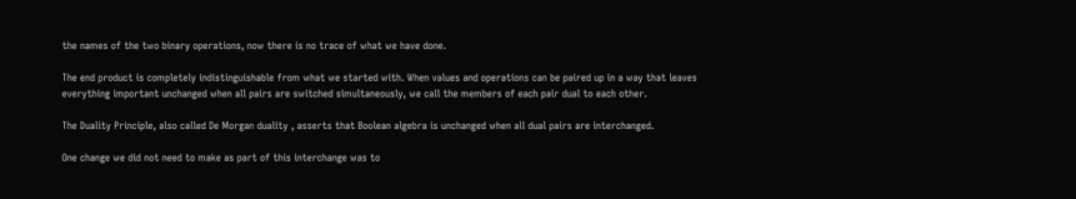the names of the two binary operations, now there is no trace of what we have done.

The end product is completely indistinguishable from what we started with. When values and operations can be paired up in a way that leaves everything important unchanged when all pairs are switched simultaneously, we call the members of each pair dual to each other.

The Duality Principle, also called De Morgan duality , asserts that Boolean algebra is unchanged when all dual pairs are interchanged.

One change we did not need to make as part of this interchange was to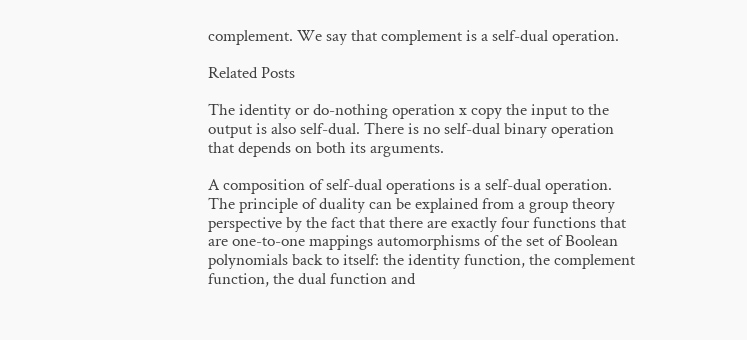complement. We say that complement is a self-dual operation.

Related Posts

The identity or do-nothing operation x copy the input to the output is also self-dual. There is no self-dual binary operation that depends on both its arguments.

A composition of self-dual operations is a self-dual operation. The principle of duality can be explained from a group theory perspective by the fact that there are exactly four functions that are one-to-one mappings automorphisms of the set of Boolean polynomials back to itself: the identity function, the complement function, the dual function and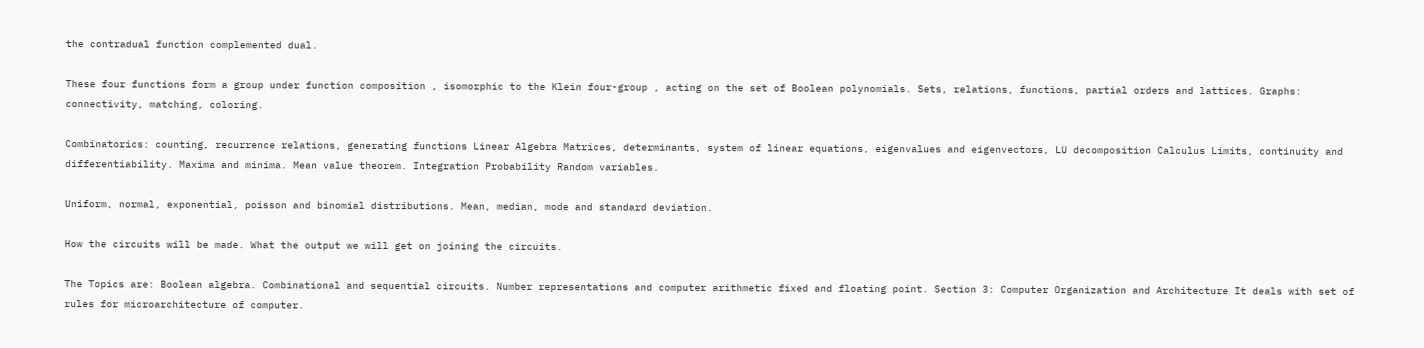the contradual function complemented dual.

These four functions form a group under function composition , isomorphic to the Klein four-group , acting on the set of Boolean polynomials. Sets, relations, functions, partial orders and lattices. Graphs: connectivity, matching, coloring.

Combinatorics: counting, recurrence relations, generating functions Linear Algebra Matrices, determinants, system of linear equations, eigenvalues and eigenvectors, LU decomposition Calculus Limits, continuity and differentiability. Maxima and minima. Mean value theorem. Integration Probability Random variables.

Uniform, normal, exponential, poisson and binomial distributions. Mean, median, mode and standard deviation.

How the circuits will be made. What the output we will get on joining the circuits.

The Topics are: Boolean algebra. Combinational and sequential circuits. Number representations and computer arithmetic fixed and floating point. Section 3: Computer Organization and Architecture It deals with set of rules for microarchitecture of computer.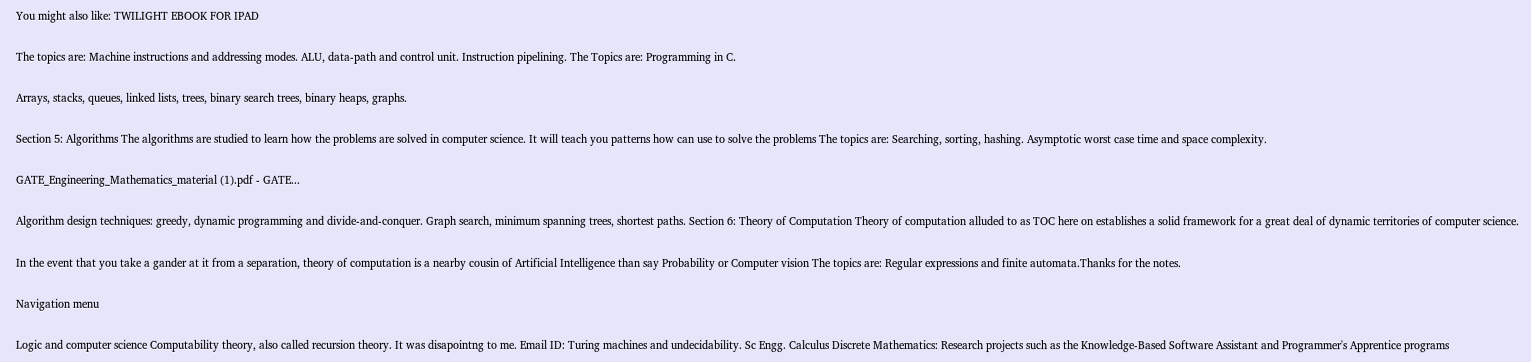You might also like: TWILIGHT EBOOK FOR IPAD

The topics are: Machine instructions and addressing modes. ALU, data-path and control unit. Instruction pipelining. The Topics are: Programming in C.

Arrays, stacks, queues, linked lists, trees, binary search trees, binary heaps, graphs.

Section 5: Algorithms The algorithms are studied to learn how the problems are solved in computer science. It will teach you patterns how can use to solve the problems The topics are: Searching, sorting, hashing. Asymptotic worst case time and space complexity.

GATE_Engineering_Mathematics_material (1).pdf - GATE...

Algorithm design techniques: greedy, dynamic programming and divide-and-conquer. Graph search, minimum spanning trees, shortest paths. Section 6: Theory of Computation Theory of computation alluded to as TOC here on establishes a solid framework for a great deal of dynamic territories of computer science.

In the event that you take a gander at it from a separation, theory of computation is a nearby cousin of Artificial Intelligence than say Probability or Computer vision The topics are: Regular expressions and finite automata.Thanks for the notes.

Navigation menu

Logic and computer science Computability theory, also called recursion theory. It was disapointng to me. Email ID: Turing machines and undecidability. Sc Engg. Calculus Discrete Mathematics: Research projects such as the Knowledge-Based Software Assistant and Programmer's Apprentice programs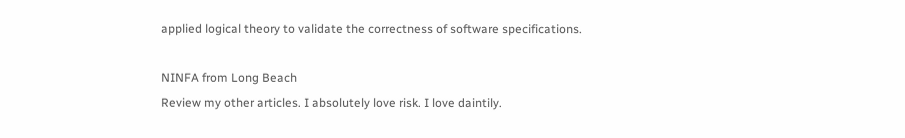applied logical theory to validate the correctness of software specifications.

NINFA from Long Beach
Review my other articles. I absolutely love risk. I love daintily.